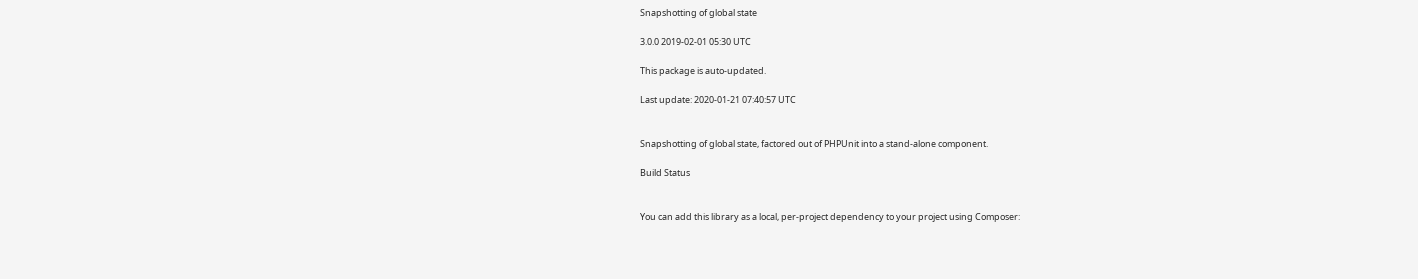Snapshotting of global state

3.0.0 2019-02-01 05:30 UTC

This package is auto-updated.

Last update: 2020-01-21 07:40:57 UTC


Snapshotting of global state, factored out of PHPUnit into a stand-alone component.

Build Status


You can add this library as a local, per-project dependency to your project using Composer: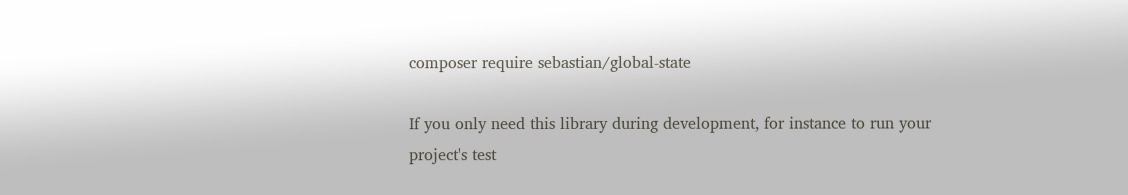composer require sebastian/global-state

If you only need this library during development, for instance to run your project's test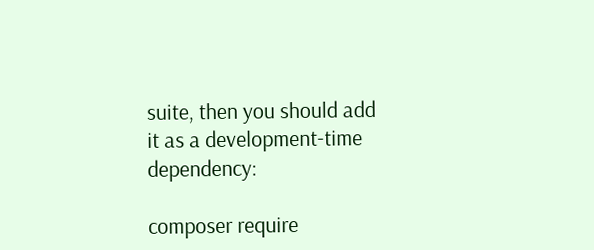suite, then you should add it as a development-time dependency:

composer require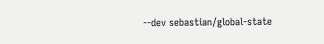--dev sebastian/global-state